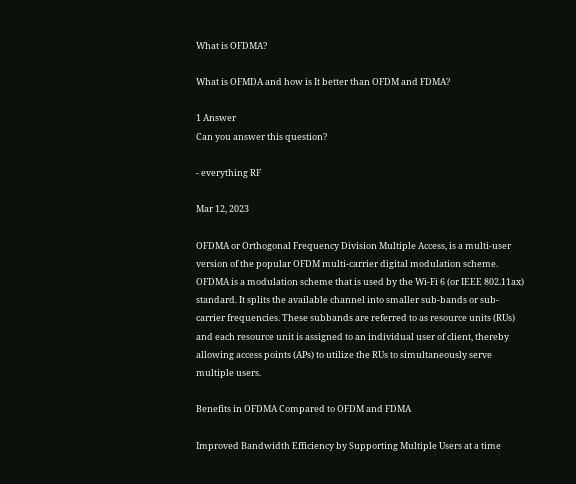What is OFDMA?

What is OFMDA and how is It better than OFDM and FDMA?

1 Answer
Can you answer this question?

- everything RF

Mar 12, 2023

OFDMA or Orthogonal Frequency Division Multiple Access, is a multi-user version of the popular OFDM multi-carrier digital modulation scheme. OFDMA is a modulation scheme that is used by the Wi-Fi 6 (or IEEE 802.11ax) standard. It splits the available channel into smaller sub-bands or sub-carrier frequencies. These subbands are referred to as resource units (RUs) and each resource unit is assigned to an individual user of client, thereby allowing access points (APs) to utilize the RUs to simultaneously serve multiple users.

Benefits in OFDMA Compared to OFDM and FDMA

Improved Bandwidth Efficiency by Supporting Multiple Users at a time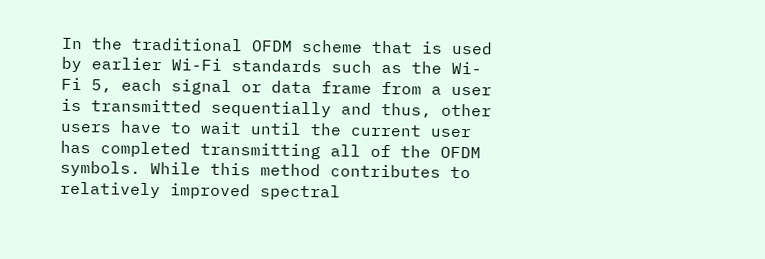In the traditional OFDM scheme that is used by earlier Wi-Fi standards such as the Wi-Fi 5, each signal or data frame from a user is transmitted sequentially and thus, other users have to wait until the current user has completed transmitting all of the OFDM symbols. While this method contributes to relatively improved spectral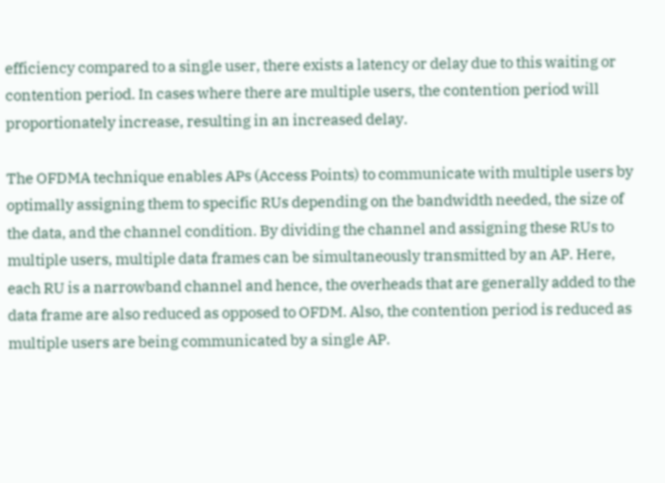efficiency compared to a single user, there exists a latency or delay due to this waiting or contention period. In cases where there are multiple users, the contention period will proportionately increase, resulting in an increased delay.

The OFDMA technique enables APs (Access Points) to communicate with multiple users by optimally assigning them to specific RUs depending on the bandwidth needed, the size of the data, and the channel condition. By dividing the channel and assigning these RUs to multiple users, multiple data frames can be simultaneously transmitted by an AP. Here, each RU is a narrowband channel and hence, the overheads that are generally added to the data frame are also reduced as opposed to OFDM. Also, the contention period is reduced as multiple users are being communicated by a single AP.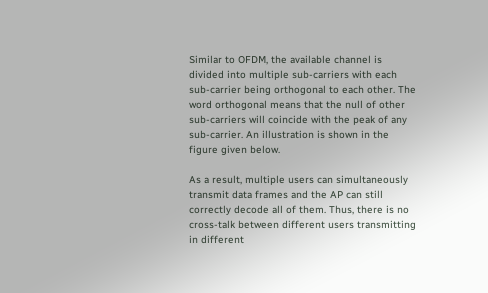Similar to OFDM, the available channel is divided into multiple sub-carriers with each sub-carrier being orthogonal to each other. The word orthogonal means that the null of other sub-carriers will coincide with the peak of any sub-carrier. An illustration is shown in the figure given below.

As a result, multiple users can simultaneously transmit data frames and the AP can still correctly decode all of them. Thus, there is no cross-talk between different users transmitting in different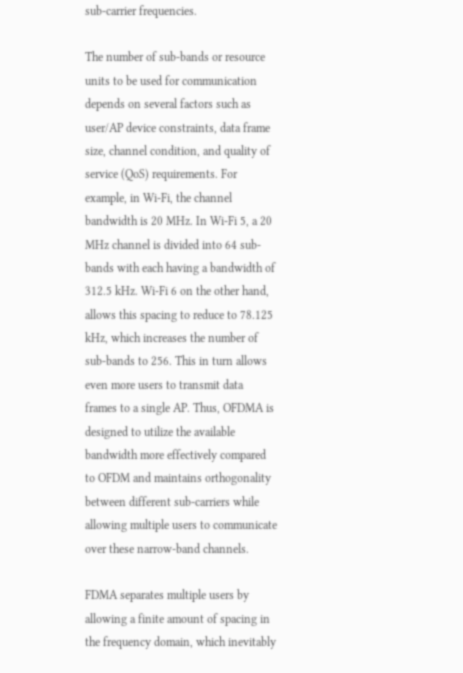sub-carrier frequencies.

The number of sub-bands or resource units to be used for communication depends on several factors such as user/AP device constraints, data frame size, channel condition, and quality of service (QoS) requirements. For example, in Wi-Fi, the channel bandwidth is 20 MHz. In Wi-Fi 5, a 20 MHz channel is divided into 64 sub-bands with each having a bandwidth of 312.5 kHz. Wi-Fi 6 on the other hand, allows this spacing to reduce to 78.125 kHz, which increases the number of sub-bands to 256. This in turn allows even more users to transmit data frames to a single AP. Thus, OFDMA is designed to utilize the available bandwidth more effectively compared to OFDM and maintains orthogonality between different sub-carriers while allowing multiple users to communicate over these narrow-band channels.

FDMA separates multiple users by allowing a finite amount of spacing in the frequency domain, which inevitably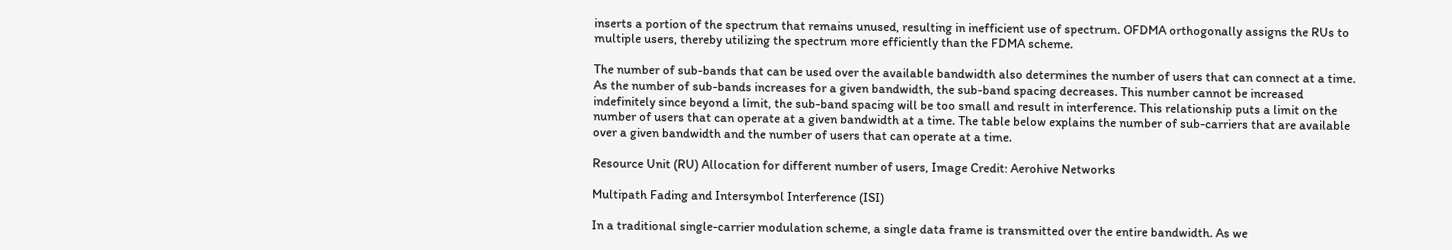inserts a portion of the spectrum that remains unused, resulting in inefficient use of spectrum. OFDMA orthogonally assigns the RUs to multiple users, thereby utilizing the spectrum more efficiently than the FDMA scheme.

The number of sub-bands that can be used over the available bandwidth also determines the number of users that can connect at a time. As the number of sub-bands increases for a given bandwidth, the sub-band spacing decreases. This number cannot be increased indefinitely since beyond a limit, the sub-band spacing will be too small and result in interference. This relationship puts a limit on the number of users that can operate at a given bandwidth at a time. The table below explains the number of sub-carriers that are available over a given bandwidth and the number of users that can operate at a time.

Resource Unit (RU) Allocation for different number of users, Image Credit: Aerohive Networks

Multipath Fading and Intersymbol Interference (ISI)

In a traditional single-carrier modulation scheme, a single data frame is transmitted over the entire bandwidth. As we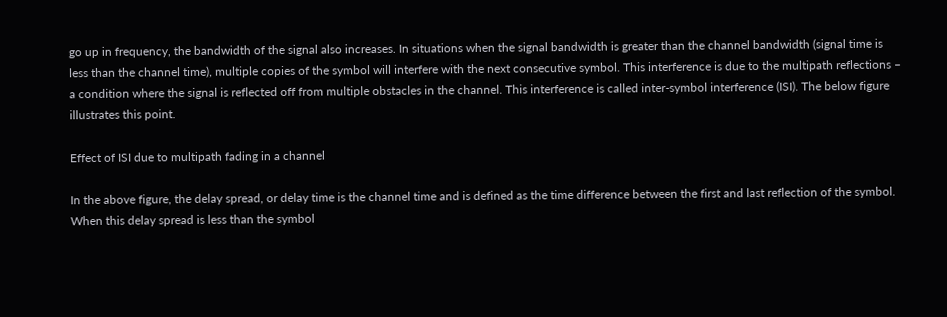go up in frequency, the bandwidth of the signal also increases. In situations when the signal bandwidth is greater than the channel bandwidth (signal time is less than the channel time), multiple copies of the symbol will interfere with the next consecutive symbol. This interference is due to the multipath reflections – a condition where the signal is reflected off from multiple obstacles in the channel. This interference is called inter-symbol interference (ISI). The below figure illustrates this point.

Effect of ISI due to multipath fading in a channel

In the above figure, the delay spread, or delay time is the channel time and is defined as the time difference between the first and last reflection of the symbol. When this delay spread is less than the symbol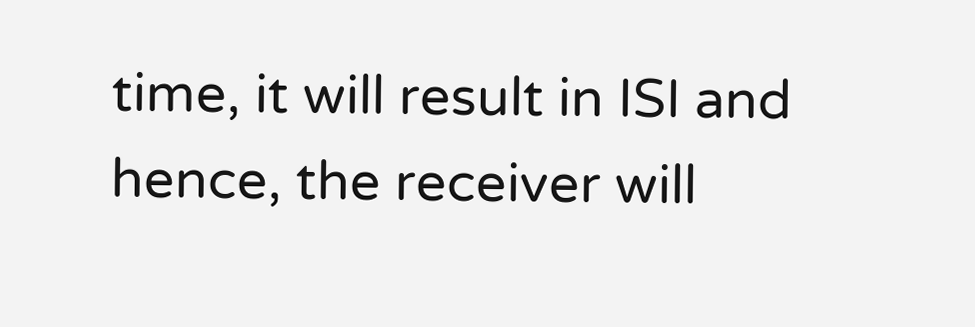time, it will result in ISI and hence, the receiver will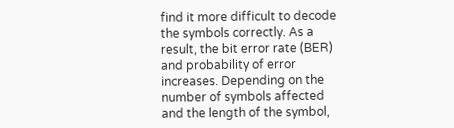find it more difficult to decode the symbols correctly. As a result, the bit error rate (BER) and probability of error increases. Depending on the number of symbols affected and the length of the symbol,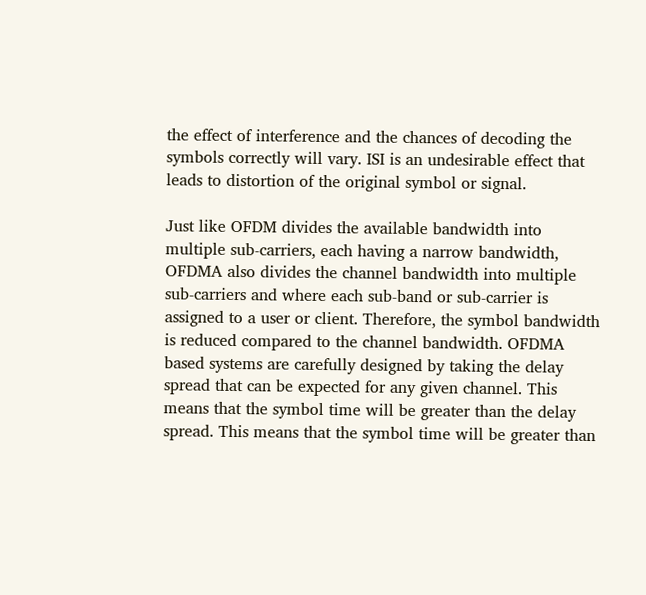the effect of interference and the chances of decoding the symbols correctly will vary. ISI is an undesirable effect that leads to distortion of the original symbol or signal.

Just like OFDM divides the available bandwidth into multiple sub-carriers, each having a narrow bandwidth, OFDMA also divides the channel bandwidth into multiple sub-carriers and where each sub-band or sub-carrier is assigned to a user or client. Therefore, the symbol bandwidth is reduced compared to the channel bandwidth. OFDMA based systems are carefully designed by taking the delay spread that can be expected for any given channel. This means that the symbol time will be greater than the delay spread. This means that the symbol time will be greater than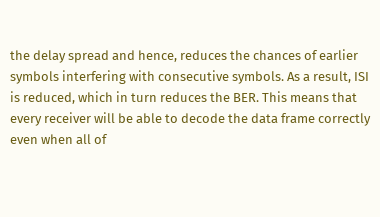the delay spread and hence, reduces the chances of earlier symbols interfering with consecutive symbols. As a result, ISI is reduced, which in turn reduces the BER. This means that every receiver will be able to decode the data frame correctly even when all of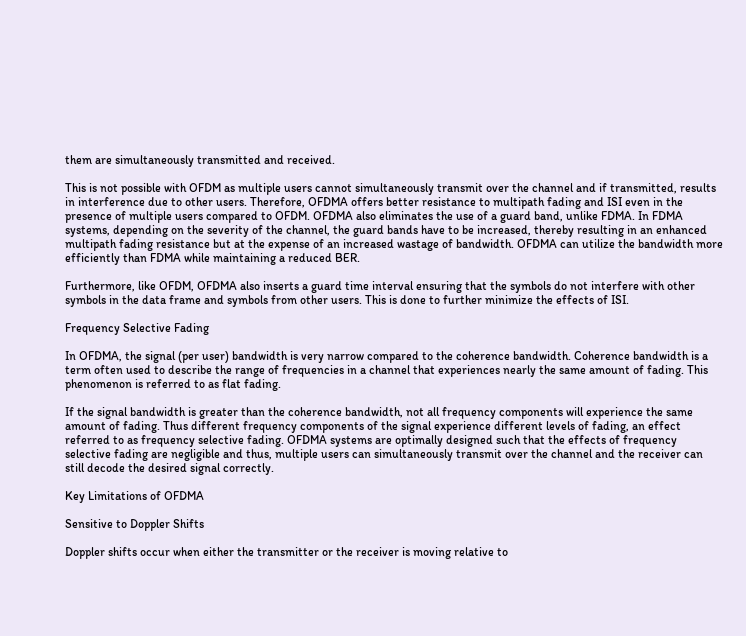them are simultaneously transmitted and received.

This is not possible with OFDM as multiple users cannot simultaneously transmit over the channel and if transmitted, results in interference due to other users. Therefore, OFDMA offers better resistance to multipath fading and ISI even in the presence of multiple users compared to OFDM. OFDMA also eliminates the use of a guard band, unlike FDMA. In FDMA systems, depending on the severity of the channel, the guard bands have to be increased, thereby resulting in an enhanced multipath fading resistance but at the expense of an increased wastage of bandwidth. OFDMA can utilize the bandwidth more efficiently than FDMA while maintaining a reduced BER.

Furthermore, like OFDM, OFDMA also inserts a guard time interval ensuring that the symbols do not interfere with other symbols in the data frame and symbols from other users. This is done to further minimize the effects of ISI.

Frequency Selective Fading

In OFDMA, the signal (per user) bandwidth is very narrow compared to the coherence bandwidth. Coherence bandwidth is a term often used to describe the range of frequencies in a channel that experiences nearly the same amount of fading. This phenomenon is referred to as flat fading.

If the signal bandwidth is greater than the coherence bandwidth, not all frequency components will experience the same amount of fading. Thus different frequency components of the signal experience different levels of fading, an effect referred to as frequency selective fading. OFDMA systems are optimally designed such that the effects of frequency selective fading are negligible and thus, multiple users can simultaneously transmit over the channel and the receiver can still decode the desired signal correctly.

Key Limitations of OFDMA

Sensitive to Doppler Shifts

Doppler shifts occur when either the transmitter or the receiver is moving relative to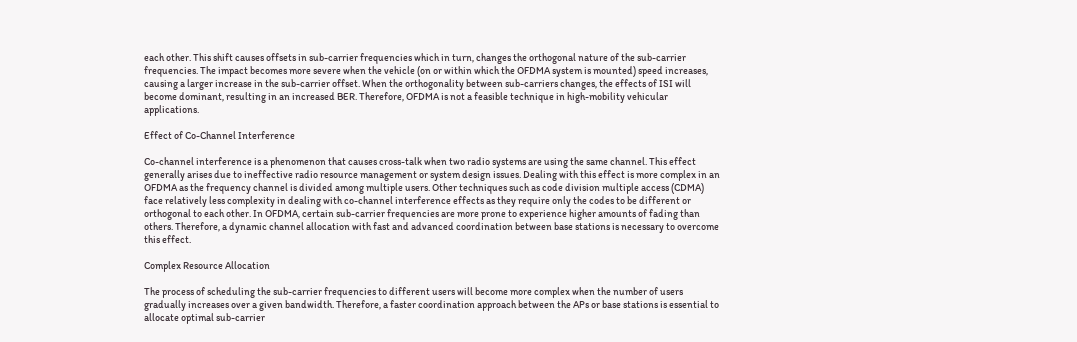each other. This shift causes offsets in sub-carrier frequencies which in turn, changes the orthogonal nature of the sub-carrier frequencies. The impact becomes more severe when the vehicle (on or within which the OFDMA system is mounted) speed increases, causing a larger increase in the sub-carrier offset. When the orthogonality between sub-carriers changes, the effects of ISI will become dominant, resulting in an increased BER. Therefore, OFDMA is not a feasible technique in high-mobility vehicular applications.

Effect of Co-Channel Interference

Co-channel interference is a phenomenon that causes cross-talk when two radio systems are using the same channel. This effect generally arises due to ineffective radio resource management or system design issues. Dealing with this effect is more complex in an OFDMA as the frequency channel is divided among multiple users. Other techniques such as code division multiple access (CDMA) face relatively less complexity in dealing with co-channel interference effects as they require only the codes to be different or orthogonal to each other. In OFDMA, certain sub-carrier frequencies are more prone to experience higher amounts of fading than others. Therefore, a dynamic channel allocation with fast and advanced coordination between base stations is necessary to overcome this effect.

Complex Resource Allocation

The process of scheduling the sub-carrier frequencies to different users will become more complex when the number of users gradually increases over a given bandwidth. Therefore, a faster coordination approach between the APs or base stations is essential to allocate optimal sub-carrier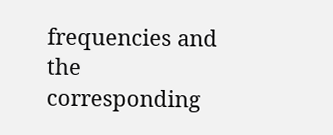frequencies and the corresponding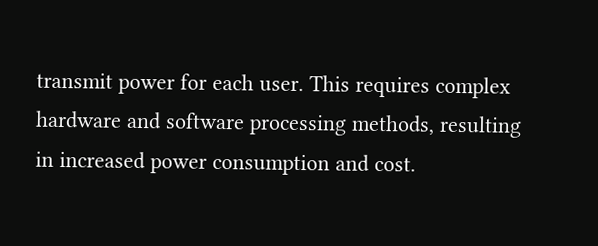transmit power for each user. This requires complex hardware and software processing methods, resulting in increased power consumption and cost.